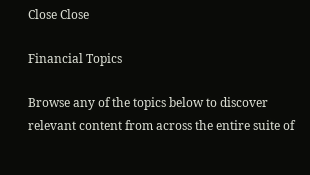Close Close

Financial Topics

Browse any of the topics below to discover relevant content from across the entire suite of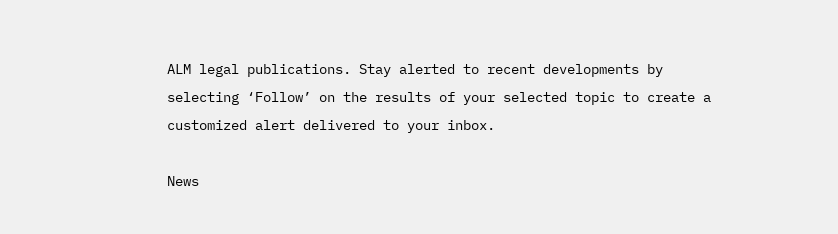ALM legal publications. Stay alerted to recent developments by selecting ‘Follow’ on the results of your selected topic to create a customized alert delivered to your inbox.

News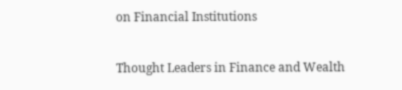on Financial Institutions

Thought Leaders in Finance and Wealth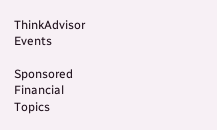ThinkAdvisor Events

Sponsored Financial Topics